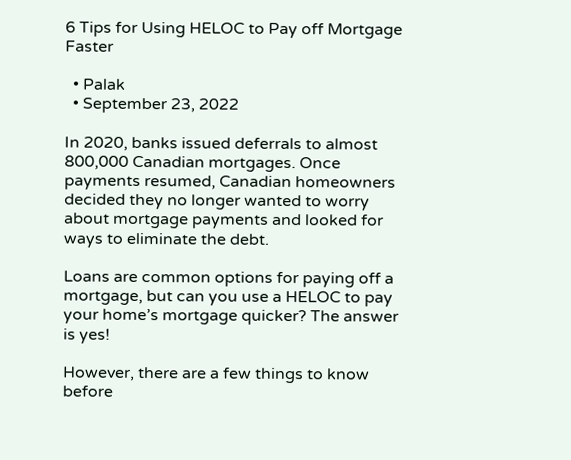6 Tips for Using HELOC to Pay off Mortgage Faster

  • Palak
  • September 23, 2022

In 2020, banks issued deferrals to almost 800,000 Canadian mortgages. Once payments resumed, Canadian homeowners decided they no longer wanted to worry about mortgage payments and looked for ways to eliminate the debt.

Loans are common options for paying off a mortgage, but can you use a HELOC to pay your home’s mortgage quicker? The answer is yes!

However, there are a few things to know before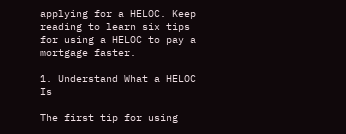applying for a HELOC. Keep reading to learn six tips for using a HELOC to pay a mortgage faster.

1. Understand What a HELOC Is

The first tip for using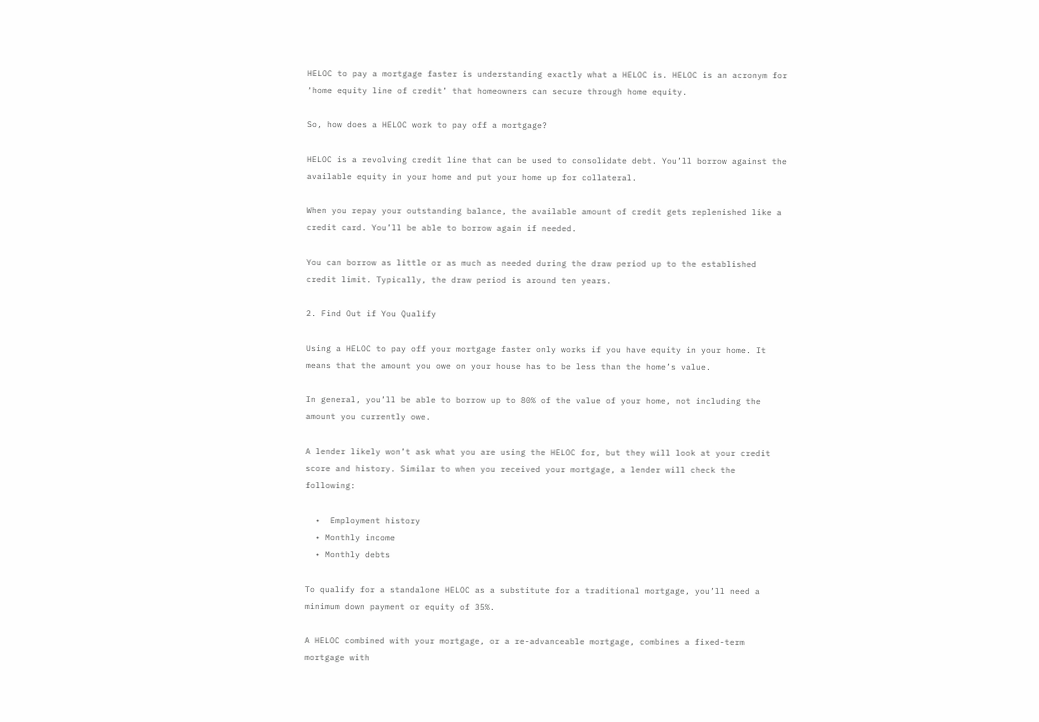HELOC to pay a mortgage faster is understanding exactly what a HELOC is. HELOC is an acronym for ‘home equity line of credit’ that homeowners can secure through home equity.

So, how does a HELOC work to pay off a mortgage?

HELOC is a revolving credit line that can be used to consolidate debt. You’ll borrow against the available equity in your home and put your home up for collateral.

When you repay your outstanding balance, the available amount of credit gets replenished like a credit card. You’ll be able to borrow again if needed.

You can borrow as little or as much as needed during the draw period up to the established credit limit. Typically, the draw period is around ten years.

2. Find Out if You Qualify

Using a HELOC to pay off your mortgage faster only works if you have equity in your home. It means that the amount you owe on your house has to be less than the home’s value.

In general, you’ll be able to borrow up to 80% of the value of your home, not including the amount you currently owe.

A lender likely won’t ask what you are using the HELOC for, but they will look at your credit score and history. Similar to when you received your mortgage, a lender will check the following:

  •  Employment history
  • Monthly income
  • Monthly debts

To qualify for a standalone HELOC as a substitute for a traditional mortgage, you’ll need a minimum down payment or equity of 35%.

A HELOC combined with your mortgage, or a re-advanceable mortgage, combines a fixed-term mortgage with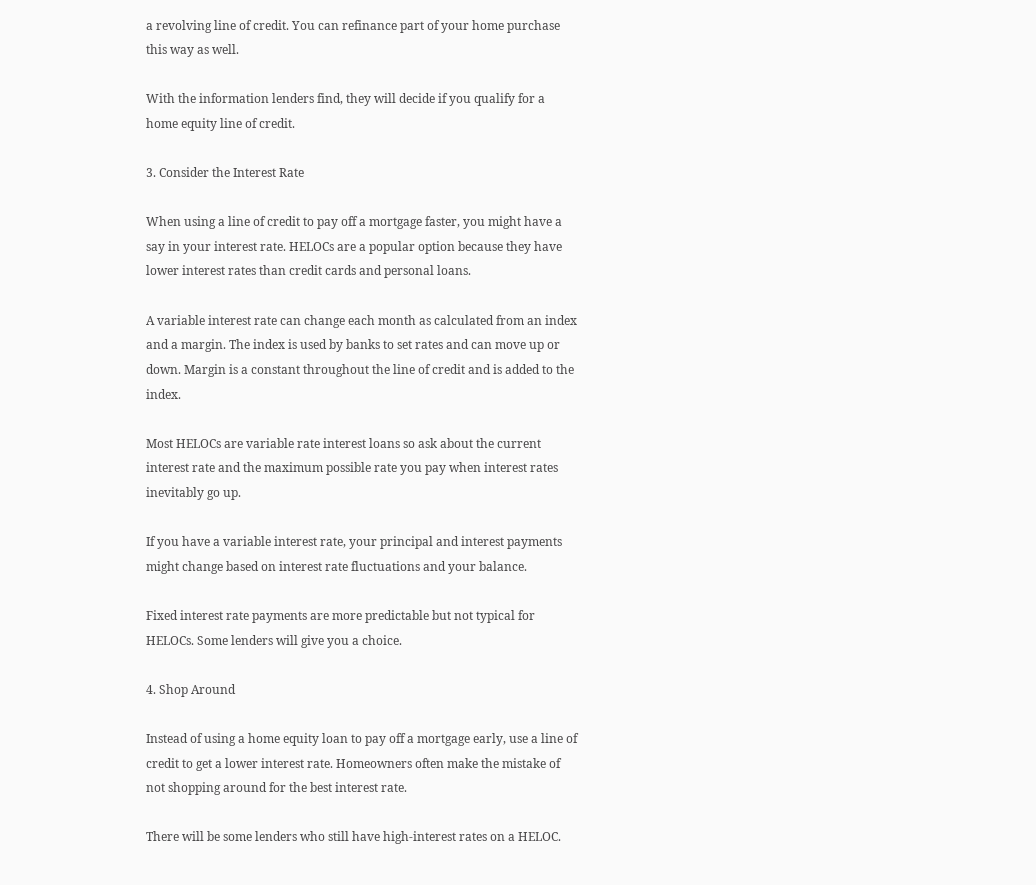a revolving line of credit. You can refinance part of your home purchase this way as well.

With the information lenders find, they will decide if you qualify for a home equity line of credit.

3. Consider the Interest Rate

When using a line of credit to pay off a mortgage faster, you might have a say in your interest rate. HELOCs are a popular option because they have lower interest rates than credit cards and personal loans.

A variable interest rate can change each month as calculated from an index and a margin. The index is used by banks to set rates and can move up or down. Margin is a constant throughout the line of credit and is added to the index.

Most HELOCs are variable rate interest loans so ask about the current interest rate and the maximum possible rate you pay when interest rates inevitably go up.

If you have a variable interest rate, your principal and interest payments might change based on interest rate fluctuations and your balance.

Fixed interest rate payments are more predictable but not typical for HELOCs. Some lenders will give you a choice.

4. Shop Around

Instead of using a home equity loan to pay off a mortgage early, use a line of credit to get a lower interest rate. Homeowners often make the mistake of not shopping around for the best interest rate.

There will be some lenders who still have high-interest rates on a HELOC.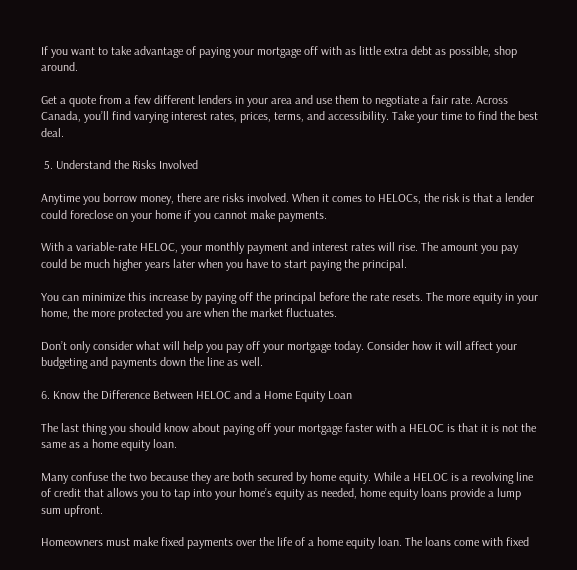If you want to take advantage of paying your mortgage off with as little extra debt as possible, shop around.

Get a quote from a few different lenders in your area and use them to negotiate a fair rate. Across Canada, you’ll find varying interest rates, prices, terms, and accessibility. Take your time to find the best deal.

 5. Understand the Risks Involved

Anytime you borrow money, there are risks involved. When it comes to HELOCs, the risk is that a lender could foreclose on your home if you cannot make payments.

With a variable-rate HELOC, your monthly payment and interest rates will rise. The amount you pay could be much higher years later when you have to start paying the principal.

You can minimize this increase by paying off the principal before the rate resets. The more equity in your home, the more protected you are when the market fluctuates.

Don’t only consider what will help you pay off your mortgage today. Consider how it will affect your budgeting and payments down the line as well.

6. Know the Difference Between HELOC and a Home Equity Loan

The last thing you should know about paying off your mortgage faster with a HELOC is that it is not the same as a home equity loan.

Many confuse the two because they are both secured by home equity. While a HELOC is a revolving line of credit that allows you to tap into your home’s equity as needed, home equity loans provide a lump sum upfront.

Homeowners must make fixed payments over the life of a home equity loan. The loans come with fixed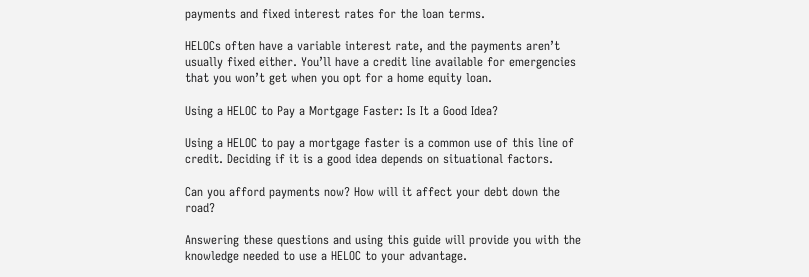payments and fixed interest rates for the loan terms.

HELOCs often have a variable interest rate, and the payments aren’t usually fixed either. You’ll have a credit line available for emergencies that you won’t get when you opt for a home equity loan.

Using a HELOC to Pay a Mortgage Faster: Is It a Good Idea?

Using a HELOC to pay a mortgage faster is a common use of this line of credit. Deciding if it is a good idea depends on situational factors.

Can you afford payments now? How will it affect your debt down the road?

Answering these questions and using this guide will provide you with the knowledge needed to use a HELOC to your advantage.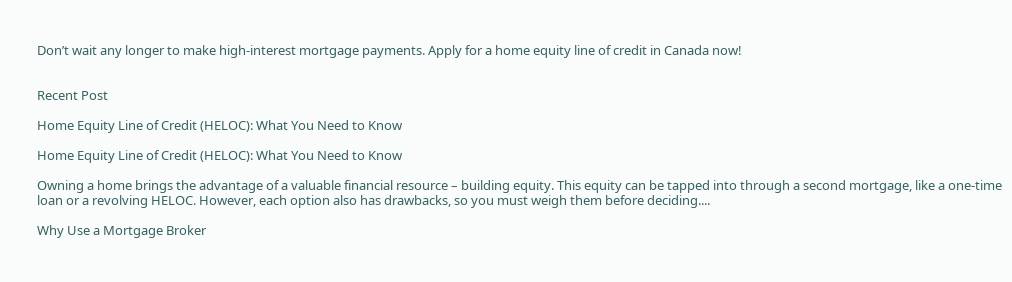Don’t wait any longer to make high-interest mortgage payments. Apply for a home equity line of credit in Canada now!


Recent Post

Home Equity Line of Credit (HELOC): What You Need to Know

Home Equity Line of Credit (HELOC): What You Need to Know

Owning a home brings the advantage of a valuable financial resource – building equity. This equity can be tapped into through a second mortgage, like a one-time loan or a revolving HELOC. However, each option also has drawbacks, so you must weigh them before deciding....

Why Use a Mortgage Broker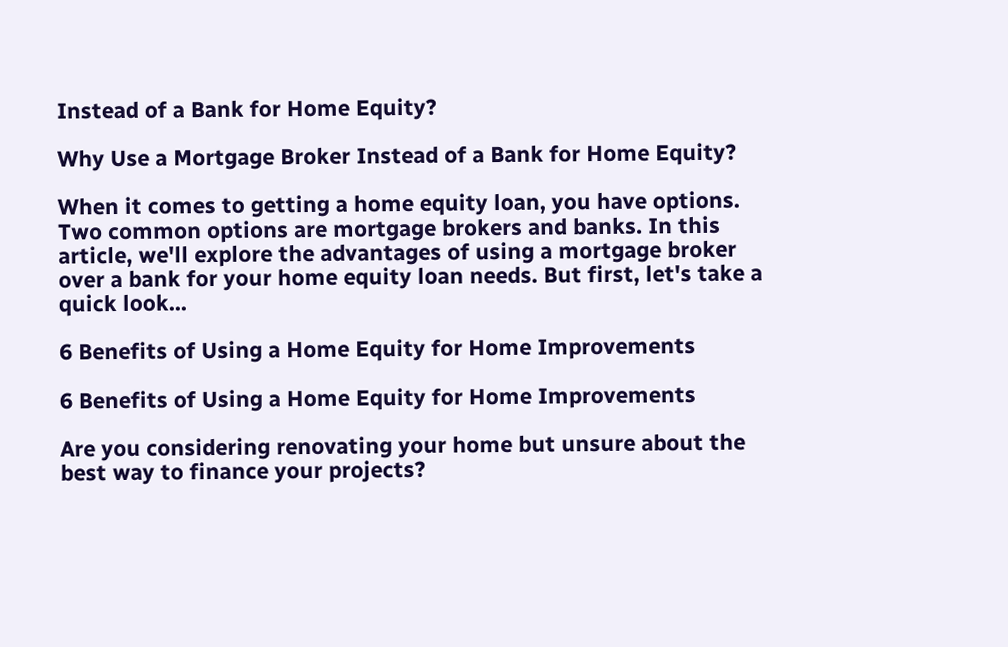Instead of a Bank for Home Equity?

Why Use a Mortgage Broker Instead of a Bank for Home Equity?

When it comes to getting a home equity loan, you have options. Two common options are mortgage brokers and banks. In this article, we'll explore the advantages of using a mortgage broker over a bank for your home equity loan needs. But first, let's take a quick look...

6 Benefits of Using a Home Equity for Home Improvements

6 Benefits of Using a Home Equity for Home Improvements

Are you considering renovating your home but unsure about the best way to finance your projects?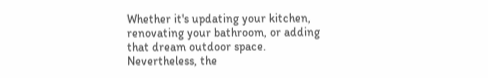Whether it's updating your kitchen, renovating your bathroom, or adding that dream outdoor space. Nevertheless, the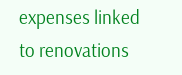expenses linked to renovations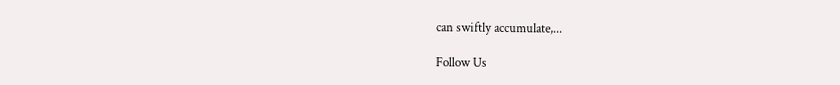can swiftly accumulate,...

Follow Us